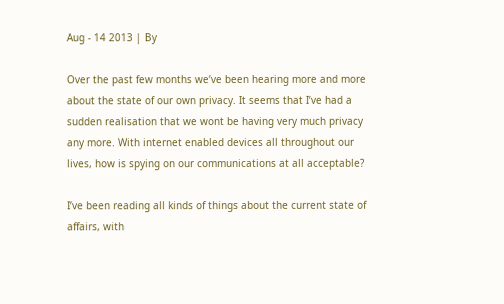Aug - 14 2013 | By

Over the past few months we’ve been hearing more and more about the state of our own privacy. It seems that I’ve had a sudden realisation that we wont be having very much privacy any more. With internet enabled devices all throughout our lives, how is spying on our communications at all acceptable?

I’ve been reading all kinds of things about the current state of affairs, with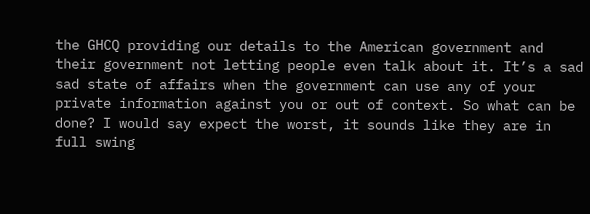the GHCQ providing our details to the American government and their government not letting people even talk about it. It’s a sad sad state of affairs when the government can use any of your private information against you or out of context. So what can be done? I would say expect the worst, it sounds like they are in full swing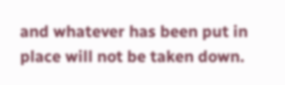and whatever has been put in place will not be taken down.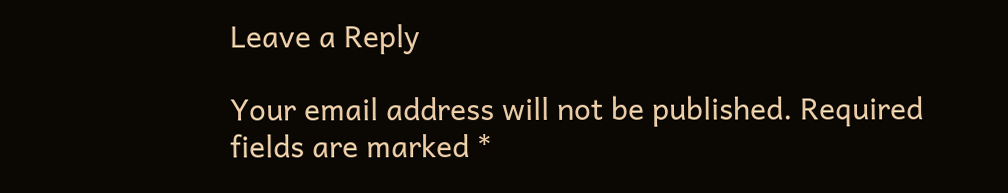Leave a Reply

Your email address will not be published. Required fields are marked *